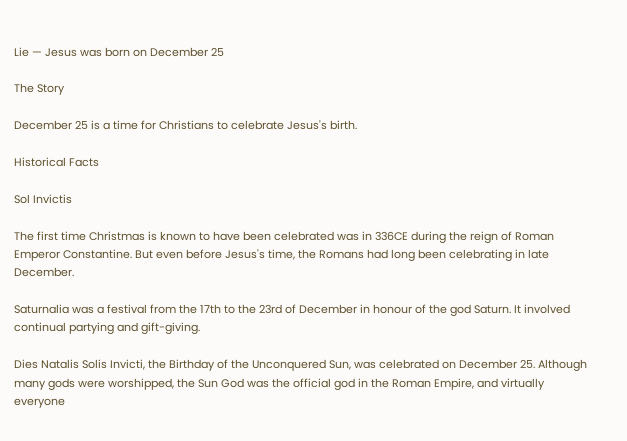Lie — Jesus was born on December 25

The Story

December 25 is a time for Christians to celebrate Jesus's birth.

Historical Facts

Sol Invictis

The first time Christmas is known to have been celebrated was in 336CE during the reign of Roman Emperor Constantine. But even before Jesus's time, the Romans had long been celebrating in late December.

Saturnalia was a festival from the 17th to the 23rd of December in honour of the god Saturn. It involved continual partying and gift-giving.

Dies Natalis Solis Invicti, the Birthday of the Unconquered Sun, was celebrated on December 25. Although many gods were worshipped, the Sun God was the official god in the Roman Empire, and virtually everyone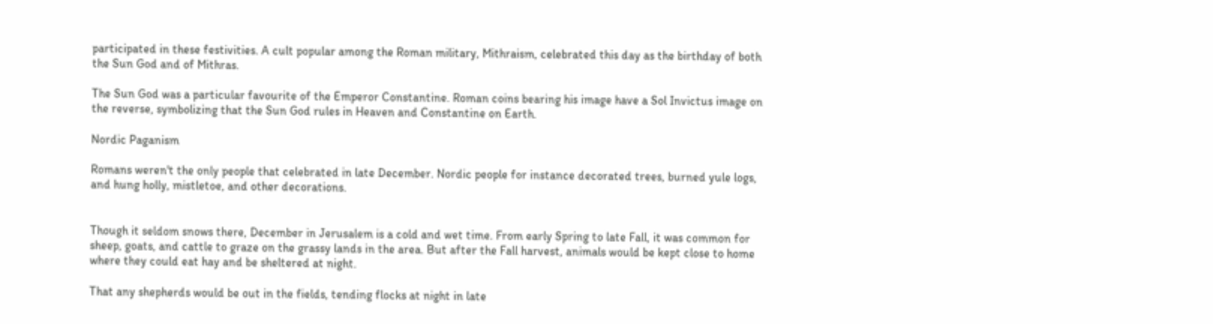participated in these festivities. A cult popular among the Roman military, Mithraism, celebrated this day as the birthday of both the Sun God and of Mithras.

The Sun God was a particular favourite of the Emperor Constantine. Roman coins bearing his image have a Sol Invictus image on the reverse, symbolizing that the Sun God rules in Heaven and Constantine on Earth.

Nordic Paganism

Romans weren't the only people that celebrated in late December. Nordic people for instance decorated trees, burned yule logs, and hung holly, mistletoe, and other decorations.


Though it seldom snows there, December in Jerusalem is a cold and wet time. From early Spring to late Fall, it was common for sheep, goats, and cattle to graze on the grassy lands in the area. But after the Fall harvest, animals would be kept close to home where they could eat hay and be sheltered at night.

That any shepherds would be out in the fields, tending flocks at night in late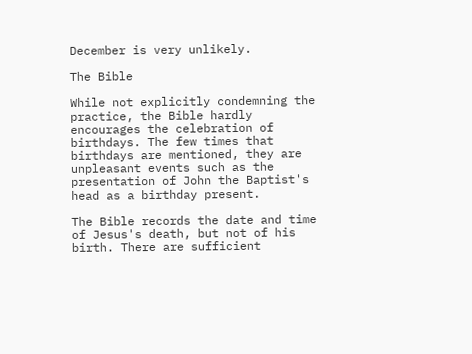December is very unlikely.

The Bible

While not explicitly condemning the practice, the Bible hardly encourages the celebration of birthdays. The few times that birthdays are mentioned, they are unpleasant events such as the presentation of John the Baptist's head as a birthday present.

The Bible records the date and time of Jesus's death, but not of his birth. There are sufficient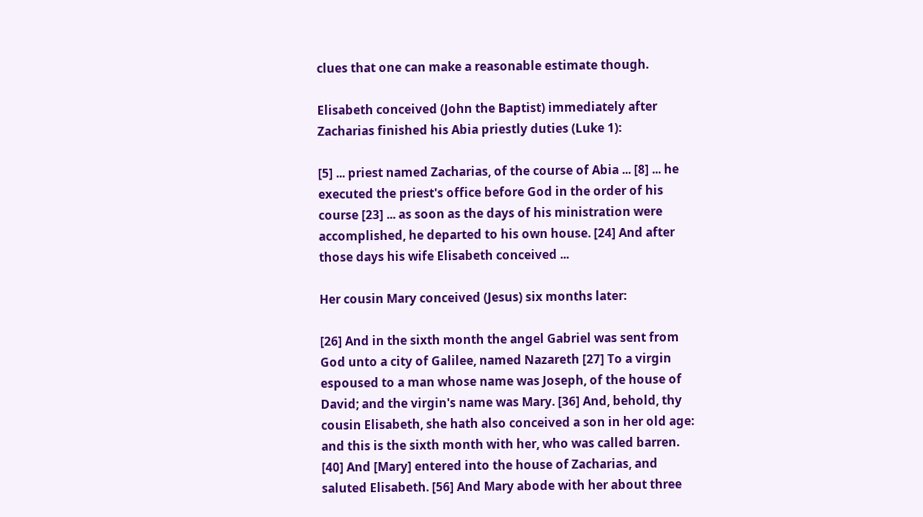clues that one can make a reasonable estimate though.

Elisabeth conceived (John the Baptist) immediately after Zacharias finished his Abia priestly duties (Luke 1):

[5] ... priest named Zacharias, of the course of Abia ... [8] ... he executed the priest's office before God in the order of his course [23] ... as soon as the days of his ministration were accomplished, he departed to his own house. [24] And after those days his wife Elisabeth conceived ...

Her cousin Mary conceived (Jesus) six months later:

[26] And in the sixth month the angel Gabriel was sent from God unto a city of Galilee, named Nazareth [27] To a virgin espoused to a man whose name was Joseph, of the house of David; and the virgin's name was Mary. [36] And, behold, thy cousin Elisabeth, she hath also conceived a son in her old age: and this is the sixth month with her, who was called barren. [40] And [Mary] entered into the house of Zacharias, and saluted Elisabeth. [56] And Mary abode with her about three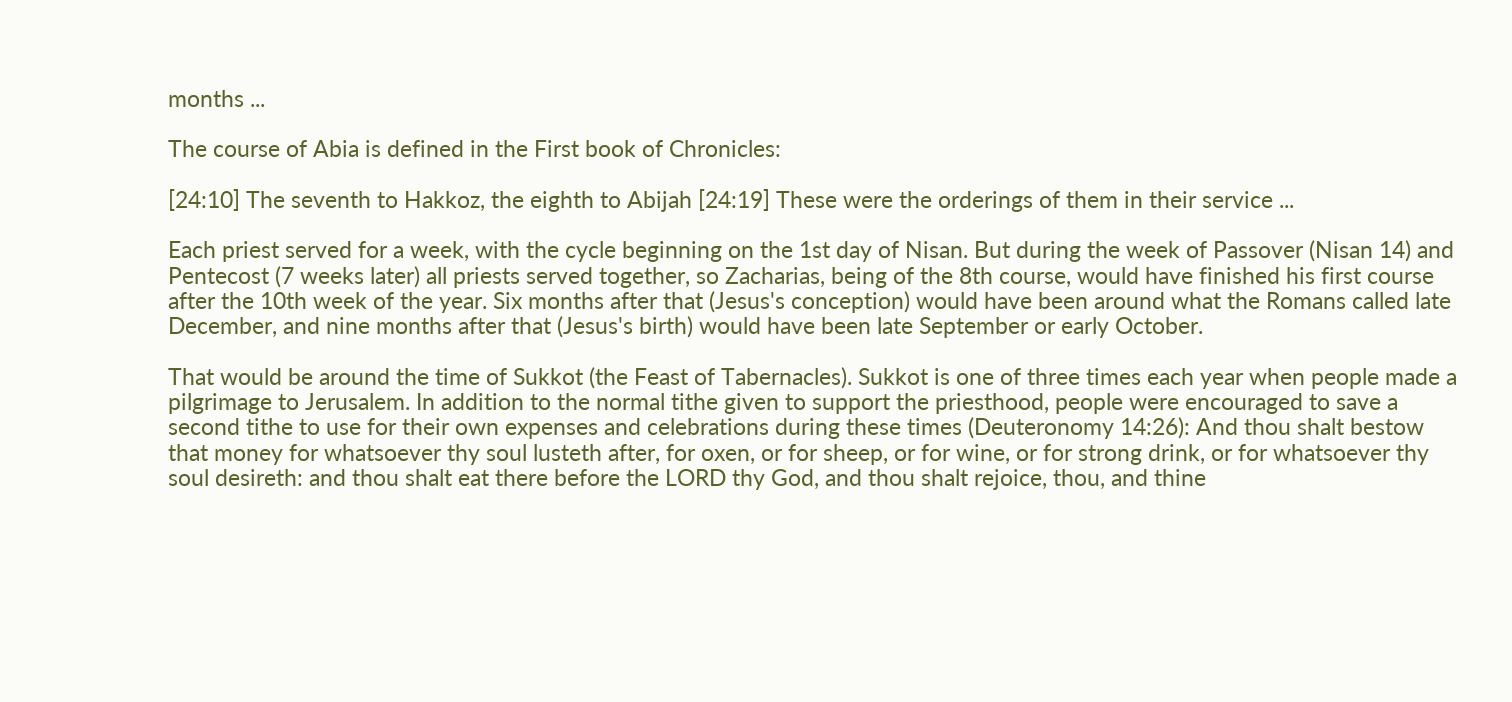months ...

The course of Abia is defined in the First book of Chronicles:

[24:10] The seventh to Hakkoz, the eighth to Abijah [24:19] These were the orderings of them in their service ...

Each priest served for a week, with the cycle beginning on the 1st day of Nisan. But during the week of Passover (Nisan 14) and Pentecost (7 weeks later) all priests served together, so Zacharias, being of the 8th course, would have finished his first course after the 10th week of the year. Six months after that (Jesus's conception) would have been around what the Romans called late December, and nine months after that (Jesus's birth) would have been late September or early October.

That would be around the time of Sukkot (the Feast of Tabernacles). Sukkot is one of three times each year when people made a pilgrimage to Jerusalem. In addition to the normal tithe given to support the priesthood, people were encouraged to save a second tithe to use for their own expenses and celebrations during these times (Deuteronomy 14:26): And thou shalt bestow that money for whatsoever thy soul lusteth after, for oxen, or for sheep, or for wine, or for strong drink, or for whatsoever thy soul desireth: and thou shalt eat there before the LORD thy God, and thou shalt rejoice, thou, and thine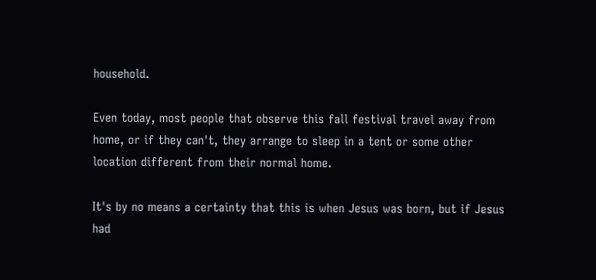household.

Even today, most people that observe this fall festival travel away from home, or if they can't, they arrange to sleep in a tent or some other location different from their normal home.

It's by no means a certainty that this is when Jesus was born, but if Jesus had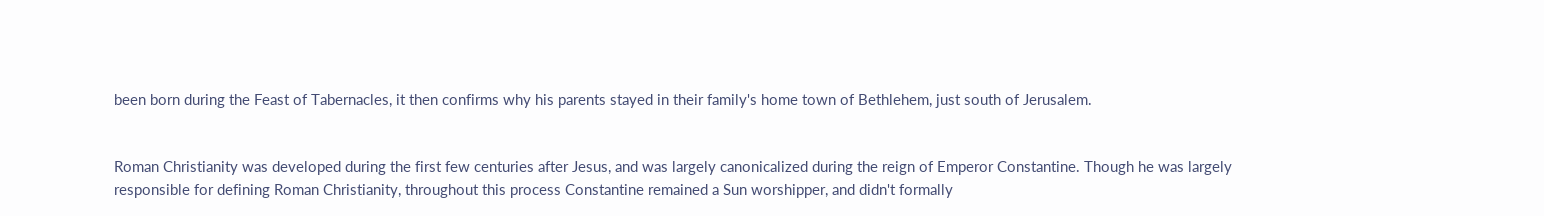been born during the Feast of Tabernacles, it then confirms why his parents stayed in their family's home town of Bethlehem, just south of Jerusalem.


Roman Christianity was developed during the first few centuries after Jesus, and was largely canonicalized during the reign of Emperor Constantine. Though he was largely responsible for defining Roman Christianity, throughout this process Constantine remained a Sun worshipper, and didn't formally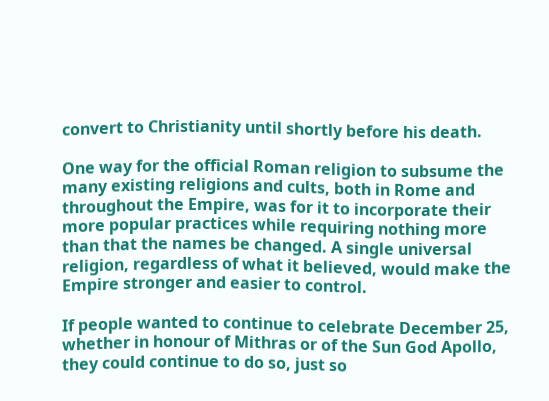convert to Christianity until shortly before his death.

One way for the official Roman religion to subsume the many existing religions and cults, both in Rome and throughout the Empire, was for it to incorporate their more popular practices while requiring nothing more than that the names be changed. A single universal religion, regardless of what it believed, would make the Empire stronger and easier to control.

If people wanted to continue to celebrate December 25, whether in honour of Mithras or of the Sun God Apollo, they could continue to do so, just so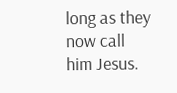long as they now call him Jesus.